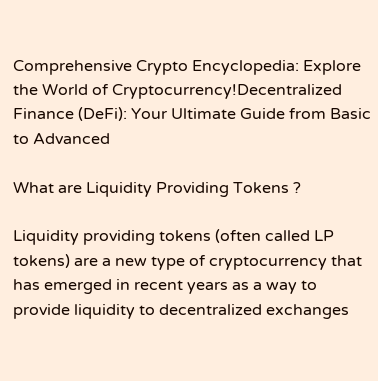Comprehensive Crypto Encyclopedia: Explore the World of Cryptocurrency!Decentralized Finance (DeFi): Your Ultimate Guide from Basic to Advanced

What are Liquidity Providing Tokens ?

Liquidity providing tokens (often called LP tokens) are a new type of cryptocurrency that has emerged in recent years as a way to provide liquidity to decentralized exchanges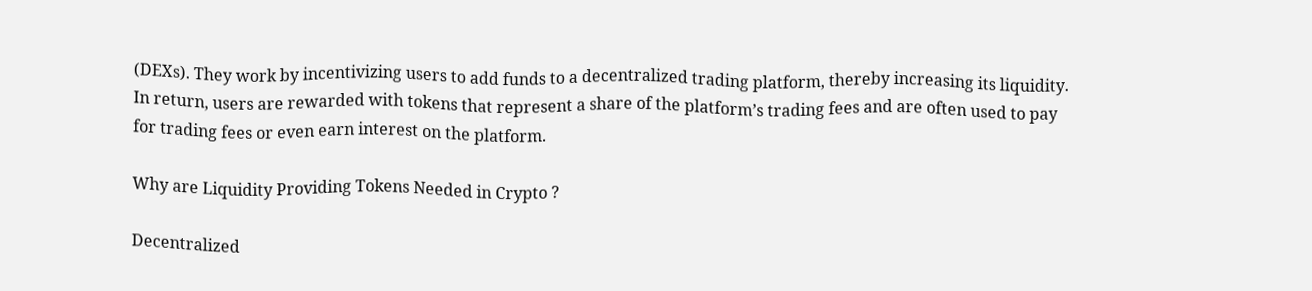(DEXs). They work by incentivizing users to add funds to a decentralized trading platform, thereby increasing its liquidity. In return, users are rewarded with tokens that represent a share of the platform’s trading fees and are often used to pay for trading fees or even earn interest on the platform.

Why are Liquidity Providing Tokens Needed in Crypto ?

Decentralized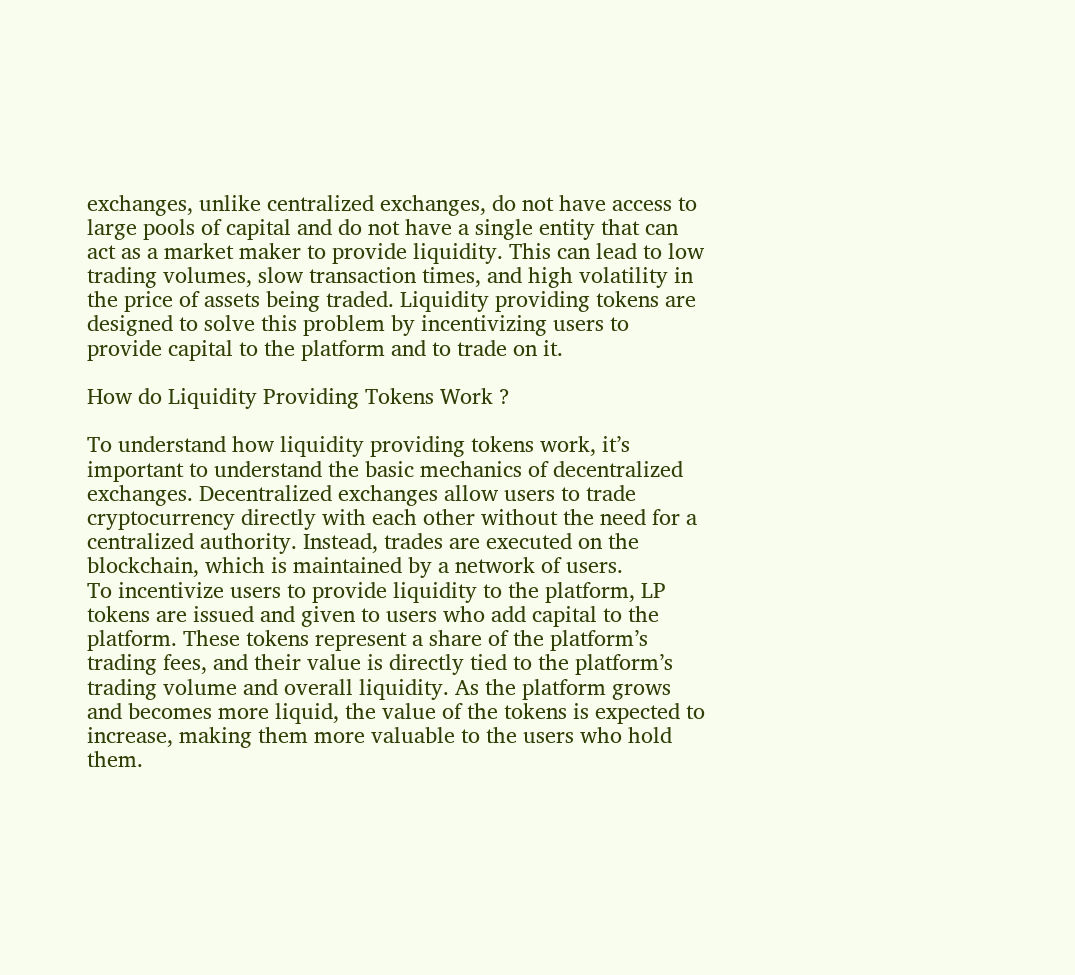exchanges, unlike centralized exchanges, do not have access to large pools of capital and do not have a single entity that can act as a market maker to provide liquidity. This can lead to low trading volumes, slow transaction times, and high volatility in the price of assets being traded. Liquidity providing tokens are designed to solve this problem by incentivizing users to provide capital to the platform and to trade on it.

How do Liquidity Providing Tokens Work ?

To understand how liquidity providing tokens work, it’s important to understand the basic mechanics of decentralized exchanges. Decentralized exchanges allow users to trade cryptocurrency directly with each other without the need for a centralized authority. Instead, trades are executed on the blockchain, which is maintained by a network of users.
To incentivize users to provide liquidity to the platform, LP tokens are issued and given to users who add capital to the platform. These tokens represent a share of the platform’s trading fees, and their value is directly tied to the platform’s trading volume and overall liquidity. As the platform grows and becomes more liquid, the value of the tokens is expected to increase, making them more valuable to the users who hold them.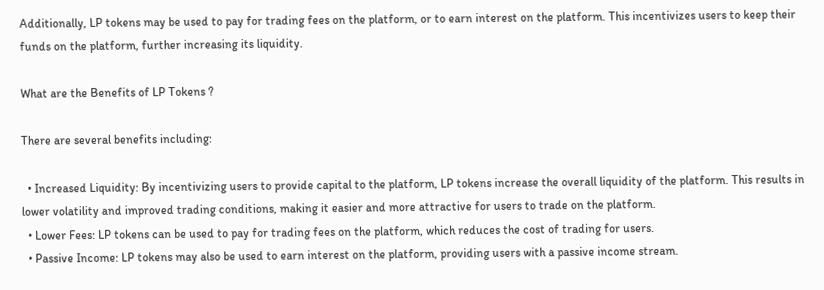Additionally, LP tokens may be used to pay for trading fees on the platform, or to earn interest on the platform. This incentivizes users to keep their funds on the platform, further increasing its liquidity.

What are the Benefits of LP Tokens ?

There are several benefits including:

  • Increased Liquidity: By incentivizing users to provide capital to the platform, LP tokens increase the overall liquidity of the platform. This results in lower volatility and improved trading conditions, making it easier and more attractive for users to trade on the platform.
  • Lower Fees: LP tokens can be used to pay for trading fees on the platform, which reduces the cost of trading for users.
  • Passive Income: LP tokens may also be used to earn interest on the platform, providing users with a passive income stream.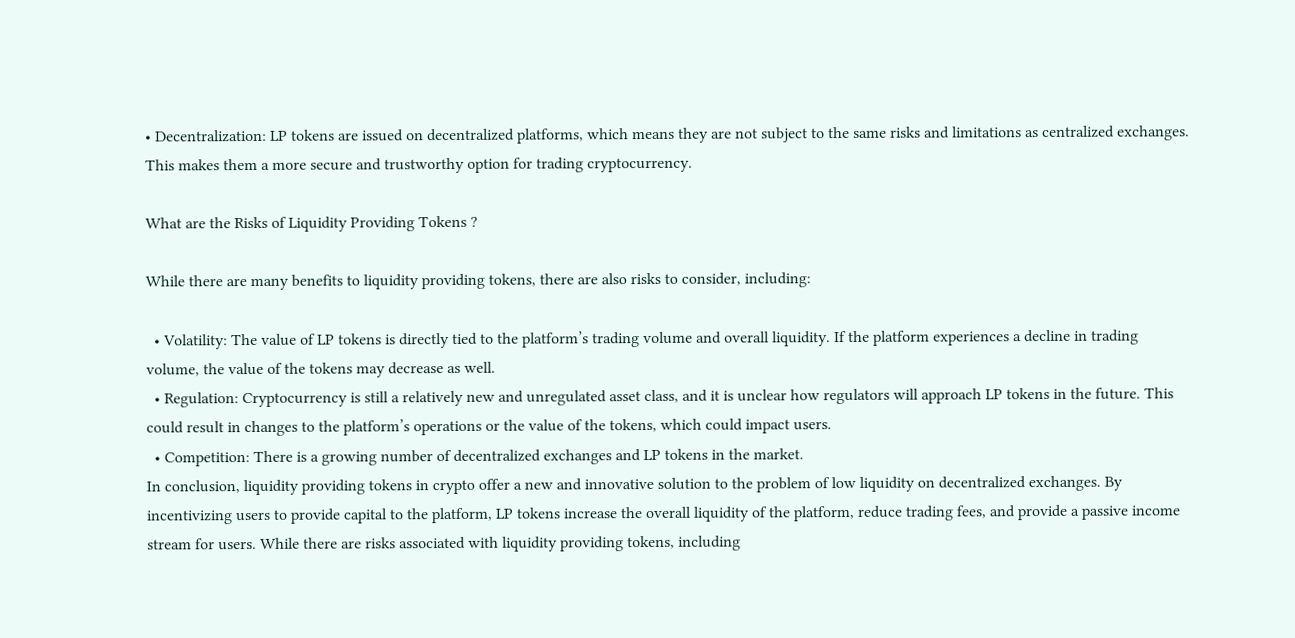• Decentralization: LP tokens are issued on decentralized platforms, which means they are not subject to the same risks and limitations as centralized exchanges. This makes them a more secure and trustworthy option for trading cryptocurrency.

What are the Risks of Liquidity Providing Tokens ?

While there are many benefits to liquidity providing tokens, there are also risks to consider, including:

  • Volatility: The value of LP tokens is directly tied to the platform’s trading volume and overall liquidity. If the platform experiences a decline in trading volume, the value of the tokens may decrease as well.
  • Regulation: Cryptocurrency is still a relatively new and unregulated asset class, and it is unclear how regulators will approach LP tokens in the future. This could result in changes to the platform’s operations or the value of the tokens, which could impact users.
  • Competition: There is a growing number of decentralized exchanges and LP tokens in the market.
In conclusion, liquidity providing tokens in crypto offer a new and innovative solution to the problem of low liquidity on decentralized exchanges. By incentivizing users to provide capital to the platform, LP tokens increase the overall liquidity of the platform, reduce trading fees, and provide a passive income stream for users. While there are risks associated with liquidity providing tokens, including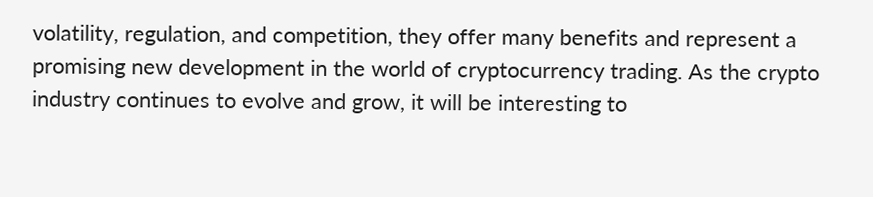volatility, regulation, and competition, they offer many benefits and represent a promising new development in the world of cryptocurrency trading. As the crypto industry continues to evolve and grow, it will be interesting to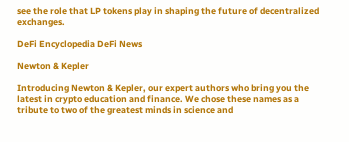see the role that LP tokens play in shaping the future of decentralized exchanges.

DeFi Encyclopedia DeFi News

Newton & Kepler

Introducing Newton & Kepler, our expert authors who bring you the latest in crypto education and finance. We chose these names as a tribute to two of the greatest minds in science and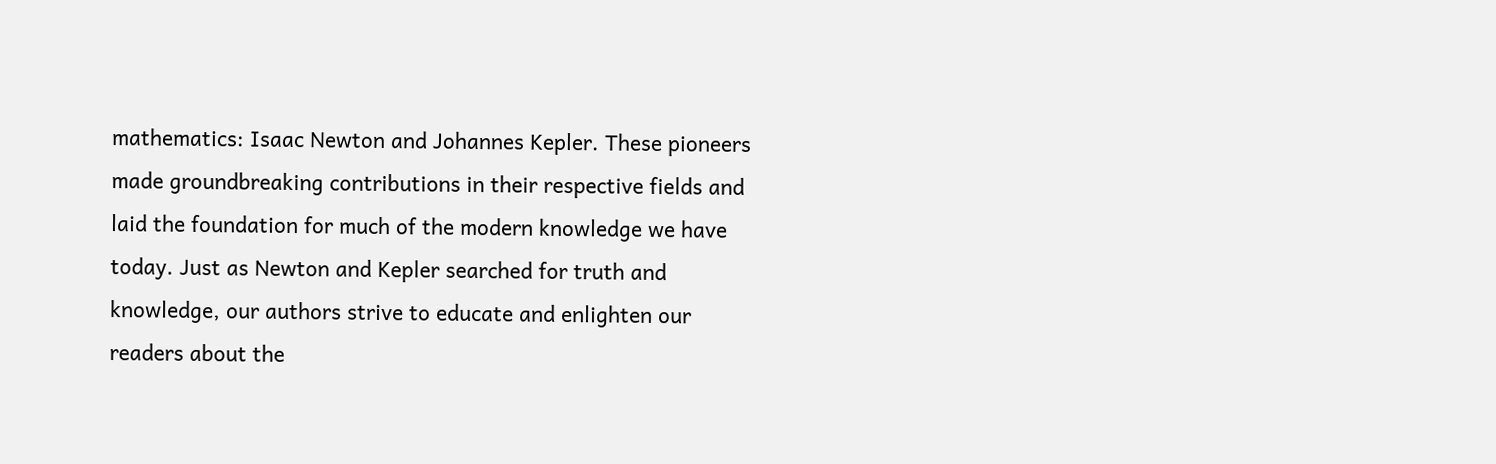mathematics: Isaac Newton and Johannes Kepler. These pioneers made groundbreaking contributions in their respective fields and laid the foundation for much of the modern knowledge we have today. Just as Newton and Kepler searched for truth and knowledge, our authors strive to educate and enlighten our readers about the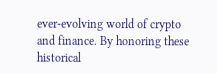ever-evolving world of crypto and finance. By honoring these historical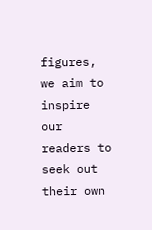figures, we aim to inspire our readers to seek out their own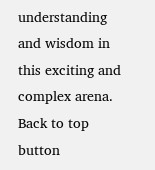understanding and wisdom in this exciting and complex arena.
Back to top button